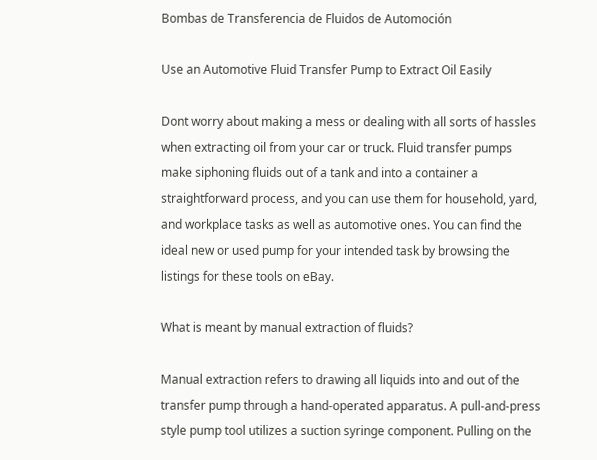Bombas de Transferencia de Fluidos de Automoción

Use an Automotive Fluid Transfer Pump to Extract Oil Easily

Dont worry about making a mess or dealing with all sorts of hassles when extracting oil from your car or truck. Fluid transfer pumps make siphoning fluids out of a tank and into a container a straightforward process, and you can use them for household, yard, and workplace tasks as well as automotive ones. You can find the ideal new or used pump for your intended task by browsing the listings for these tools on eBay.

What is meant by manual extraction of fluids?

Manual extraction refers to drawing all liquids into and out of the transfer pump through a hand-operated apparatus. A pull-and-press style pump tool utilizes a suction syringe component. Pulling on the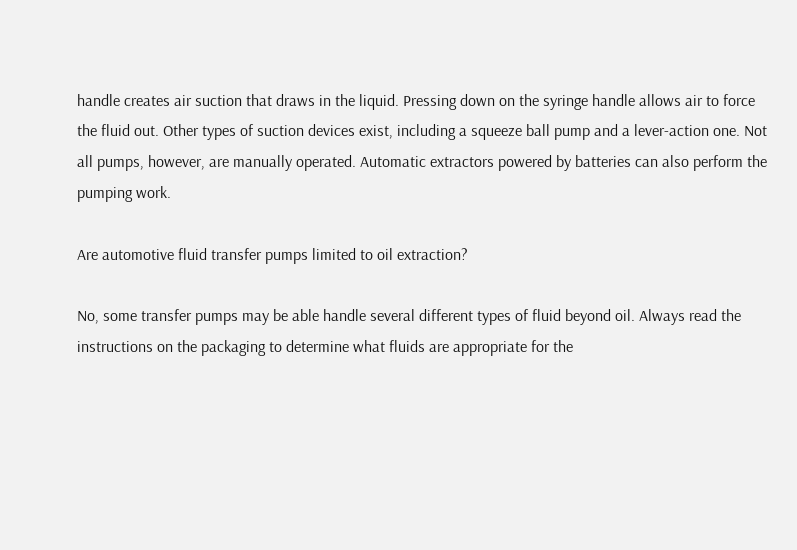handle creates air suction that draws in the liquid. Pressing down on the syringe handle allows air to force the fluid out. Other types of suction devices exist, including a squeeze ball pump and a lever-action one. Not all pumps, however, are manually operated. Automatic extractors powered by batteries can also perform the pumping work.

Are automotive fluid transfer pumps limited to oil extraction?

No, some transfer pumps may be able handle several different types of fluid beyond oil. Always read the instructions on the packaging to determine what fluids are appropriate for the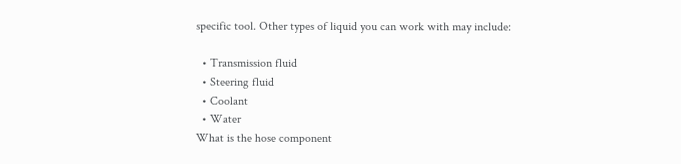specific tool. Other types of liquid you can work with may include:

  • Transmission fluid
  • Steering fluid
  • Coolant
  • Water
What is the hose component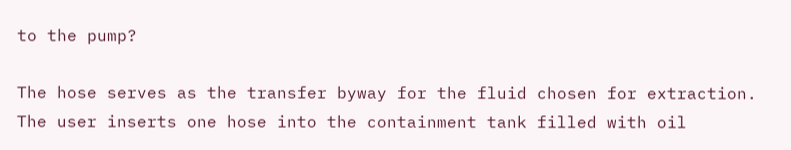to the pump?

The hose serves as the transfer byway for the fluid chosen for extraction. The user inserts one hose into the containment tank filled with oil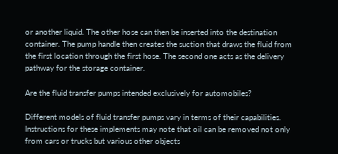or another liquid. The other hose can then be inserted into the destination container. The pump handle then creates the suction that draws the fluid from the first location through the first hose. The second one acts as the delivery pathway for the storage container.

Are the fluid transfer pumps intended exclusively for automobiles?

Different models of fluid transfer pumps vary in terms of their capabilities. Instructions for these implements may note that oil can be removed not only from cars or trucks but various other objects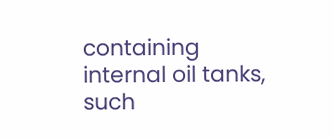containing internal oil tanks, such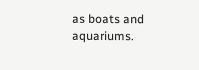as boats and aquariums.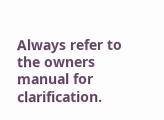Always refer to the owners manual for clarification.